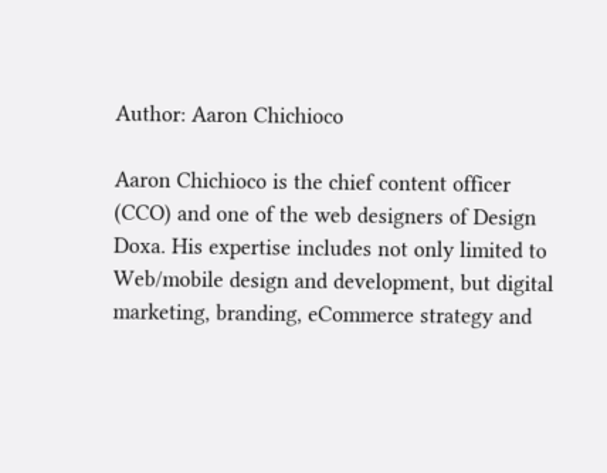Author: Aaron Chichioco

Aaron Chichioco is the chief content officer (CCO) and one of the web designers of Design Doxa. His expertise includes not only limited to Web/mobile design and development, but digital marketing, branding, eCommerce strategy and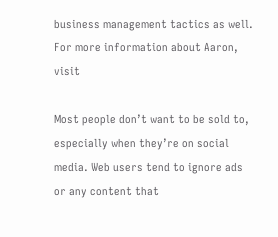business management tactics as well. For more information about Aaron, visit

Most people don’t want to be sold to, especially when they’re on social media. Web users tend to ignore ads or any content that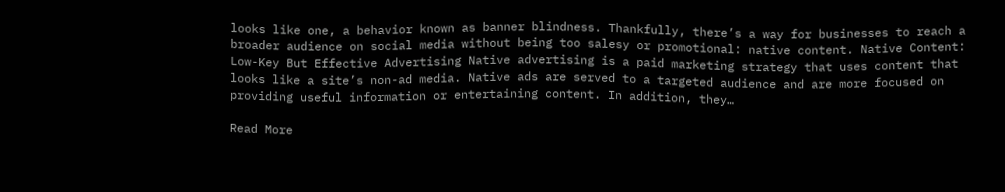looks like one, a behavior known as banner blindness. Thankfully, there’s a way for businesses to reach a broader audience on social media without being too salesy or promotional: native content. Native Content: Low-Key But Effective Advertising Native advertising is a paid marketing strategy that uses content that looks like a site’s non-ad media. Native ads are served to a targeted audience and are more focused on providing useful information or entertaining content. In addition, they…

Read More